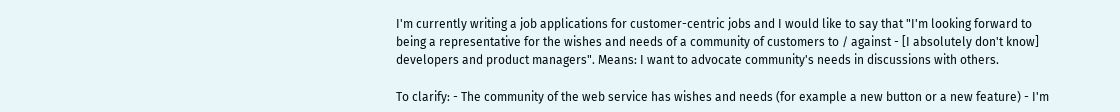I'm currently writing a job applications for customer-centric jobs and I would like to say that "I'm looking forward to being a representative for the wishes and needs of a community of customers to / against - [I absolutely don't know] developers and product managers". Means: I want to advocate community's needs in discussions with others.

To clarify: - The community of the web service has wishes and needs (for example a new button or a new feature) - I'm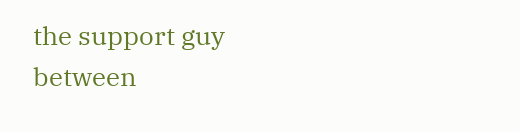the support guy between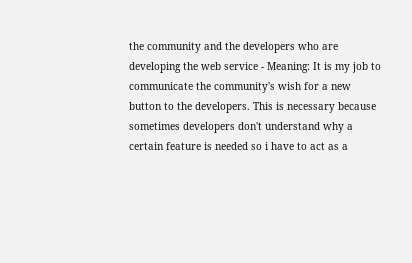the community and the developers who are developing the web service - Meaning: It is my job to communicate the community's wish for a new button to the developers. This is necessary because sometimes developers don't understand why a certain feature is needed so i have to act as a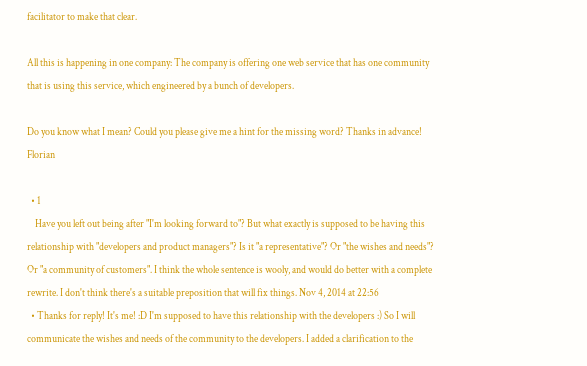facilitator to make that clear.

All this is happening in one company: The company is offering one web service that has one community that is using this service, which engineered by a bunch of developers.

Do you know what I mean? Could you please give me a hint for the missing word? Thanks in advance! Florian

  • 1
    Have you left out being after "I'm looking forward to"? But what exactly is supposed to be having this relationship with "developers and product managers"? Is it "a representative"? Or "the wishes and needs"? Or "a community of customers". I think the whole sentence is wooly, and would do better with a complete rewrite. I don't think there's a suitable preposition that will fix things. Nov 4, 2014 at 22:56
  • Thanks for reply! It's me! :D I'm supposed to have this relationship with the developers :) So I will communicate the wishes and needs of the community to the developers. I added a clarification to the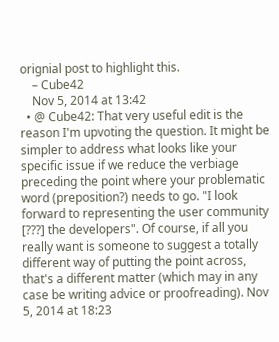orignial post to highlight this.
    – Cube42
    Nov 5, 2014 at 13:42
  • @ Cube42: That very useful edit is the reason I'm upvoting the question. It might be simpler to address what looks like your specific issue if we reduce the verbiage preceding the point where your problematic word (preposition?) needs to go. "I look forward to representing the user community [???] the developers". Of course, if all you really want is someone to suggest a totally different way of putting the point across, that's a different matter (which may in any case be writing advice or proofreading). Nov 5, 2014 at 18:23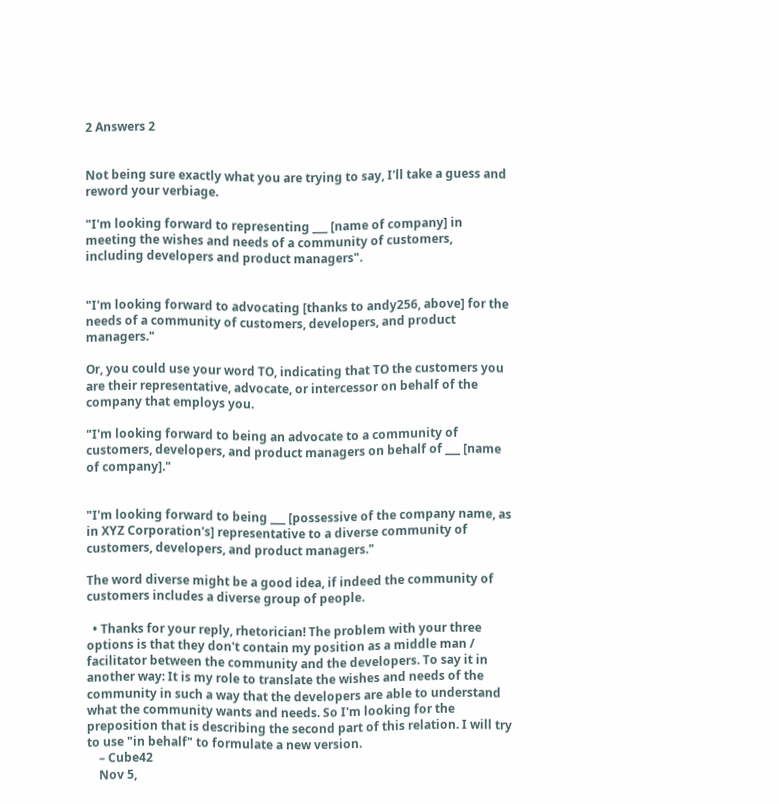2 Answers 2


Not being sure exactly what you are trying to say, I'll take a guess and reword your verbiage.

"I'm looking forward to representing ___ [name of company] in meeting the wishes and needs of a community of customers, including developers and product managers".


"I'm looking forward to advocating [thanks to andy256, above] for the needs of a community of customers, developers, and product managers."

Or, you could use your word TO, indicating that TO the customers you are their representative, advocate, or intercessor on behalf of the company that employs you.

"I'm looking forward to being an advocate to a community of customers, developers, and product managers on behalf of ___ [name of company]."


"I'm looking forward to being ___ [possessive of the company name, as in XYZ Corporation's] representative to a diverse community of customers, developers, and product managers."

The word diverse might be a good idea, if indeed the community of customers includes a diverse group of people.

  • Thanks for your reply, rhetorician! The problem with your three options is that they don't contain my position as a middle man / facilitator between the community and the developers. To say it in another way: It is my role to translate the wishes and needs of the community in such a way that the developers are able to understand what the community wants and needs. So I'm looking for the preposition that is describing the second part of this relation. I will try to use "in behalf" to formulate a new version.
    – Cube42
    Nov 5,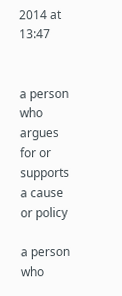2014 at 13:47


a person who argues for or supports a cause or policy

a person who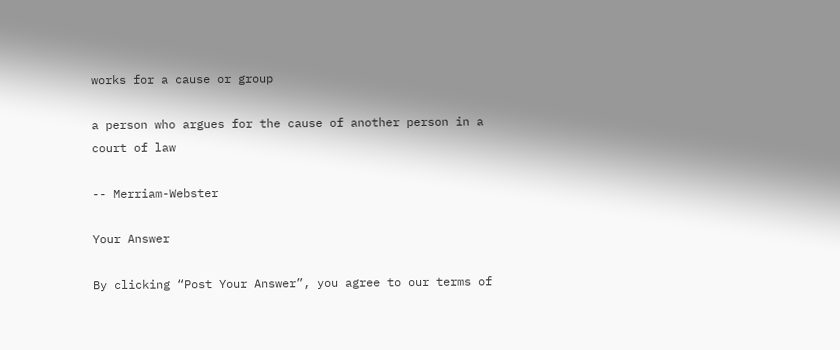works for a cause or group

a person who argues for the cause of another person in a court of law

-- Merriam-Webster

Your Answer

By clicking “Post Your Answer”, you agree to our terms of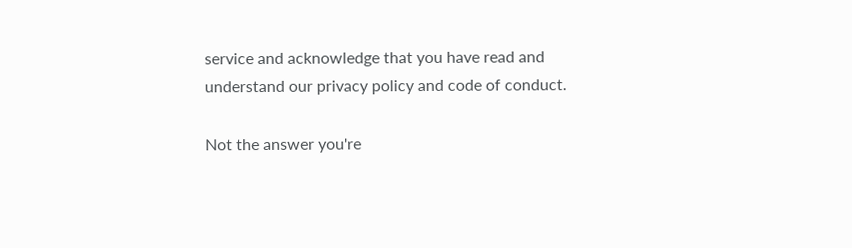service and acknowledge that you have read and understand our privacy policy and code of conduct.

Not the answer you're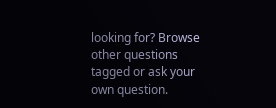looking for? Browse other questions tagged or ask your own question.